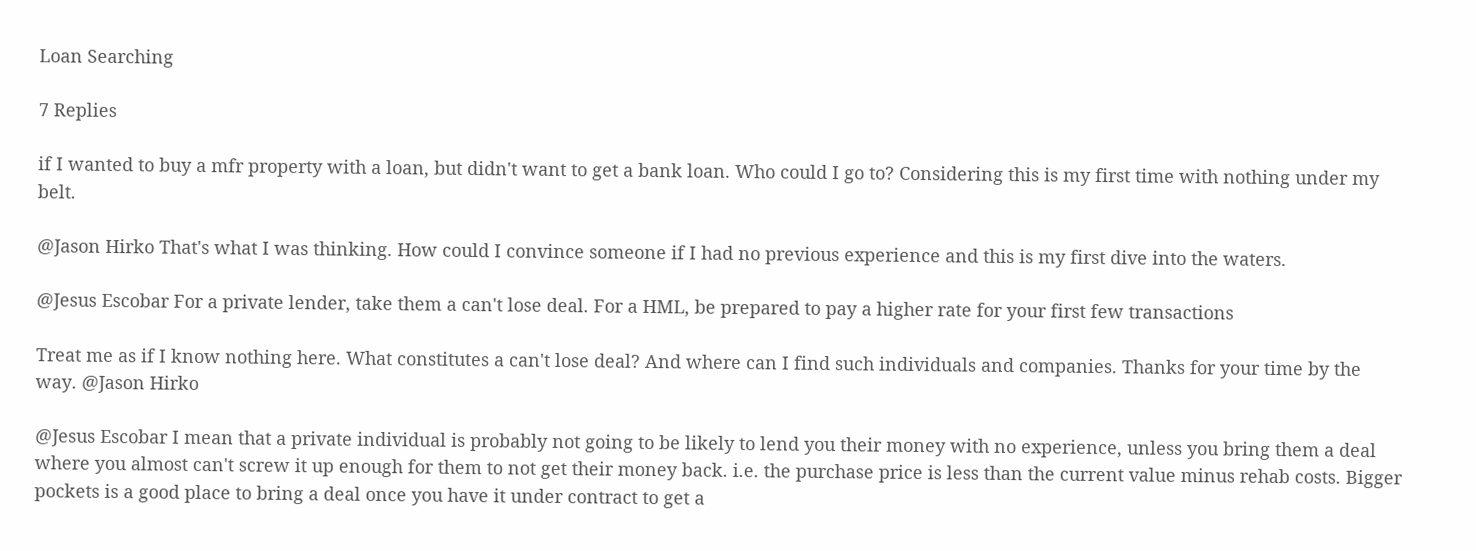Loan Searching

7 Replies

if I wanted to buy a mfr property with a loan, but didn't want to get a bank loan. Who could I go to? Considering this is my first time with nothing under my belt.

@Jason Hirko That's what I was thinking. How could I convince someone if I had no previous experience and this is my first dive into the waters.

@Jesus Escobar For a private lender, take them a can't lose deal. For a HML, be prepared to pay a higher rate for your first few transactions

Treat me as if I know nothing here. What constitutes a can't lose deal? And where can I find such individuals and companies. Thanks for your time by the way. @Jason Hirko

@Jesus Escobar I mean that a private individual is probably not going to be likely to lend you their money with no experience, unless you bring them a deal where you almost can't screw it up enough for them to not get their money back. i.e. the purchase price is less than the current value minus rehab costs. Bigger pockets is a good place to bring a deal once you have it under contract to get a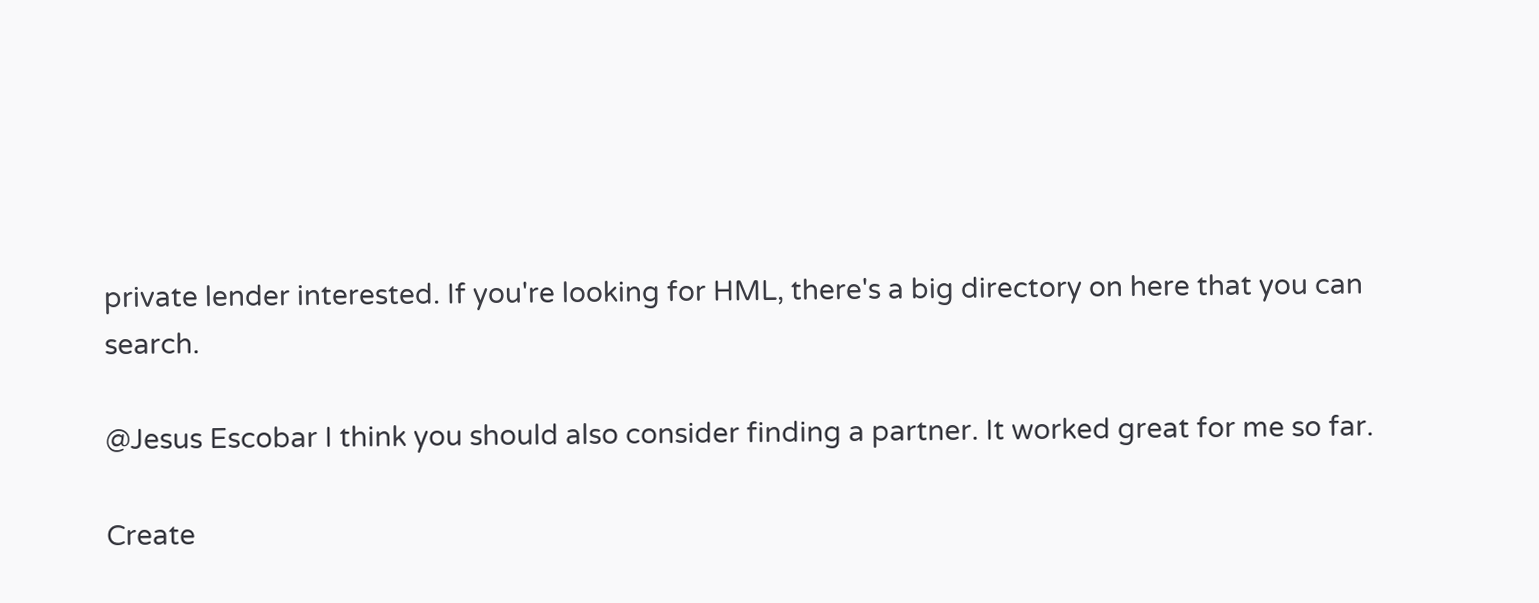private lender interested. If you're looking for HML, there's a big directory on here that you can search.

@Jesus Escobar I think you should also consider finding a partner. It worked great for me so far.

Create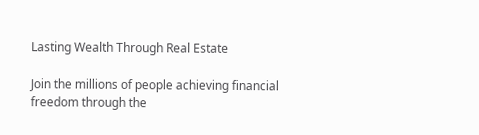Lasting Wealth Through Real Estate

Join the millions of people achieving financial freedom through the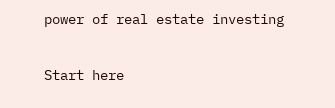power of real estate investing

Start here